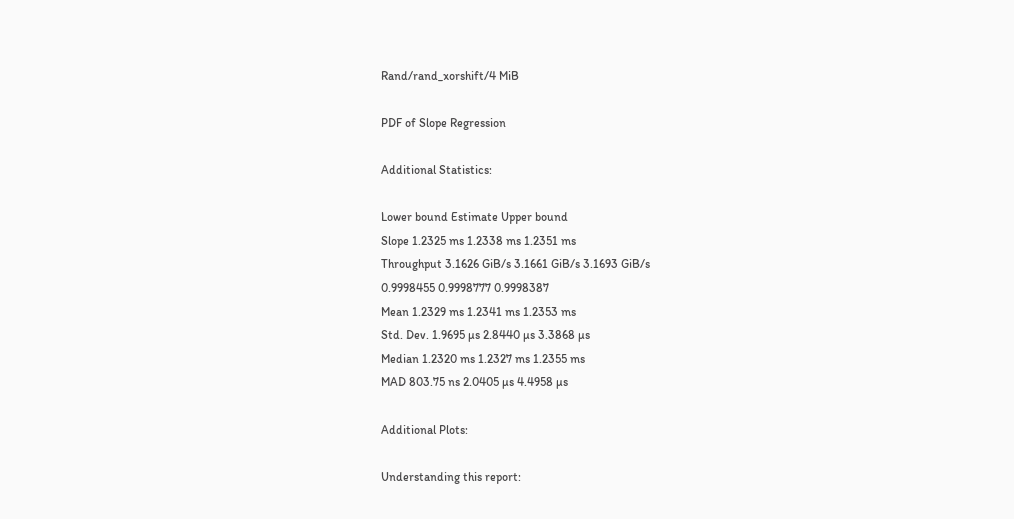Rand/rand_xorshift/4 MiB

PDF of Slope Regression

Additional Statistics:

Lower bound Estimate Upper bound
Slope 1.2325 ms 1.2338 ms 1.2351 ms
Throughput 3.1626 GiB/s 3.1661 GiB/s 3.1693 GiB/s
0.9998455 0.9998777 0.9998387
Mean 1.2329 ms 1.2341 ms 1.2353 ms
Std. Dev. 1.9695 µs 2.8440 µs 3.3868 µs
Median 1.2320 ms 1.2327 ms 1.2355 ms
MAD 803.75 ns 2.0405 µs 4.4958 µs

Additional Plots:

Understanding this report: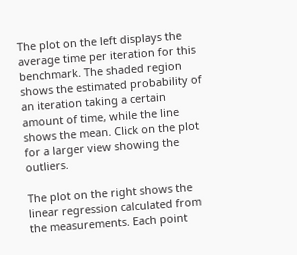The plot on the left displays the average time per iteration for this benchmark. The shaded region shows the estimated probability of an iteration taking a certain amount of time, while the line shows the mean. Click on the plot for a larger view showing the outliers.

The plot on the right shows the linear regression calculated from the measurements. Each point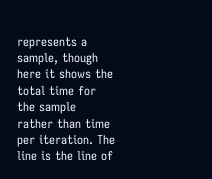represents a sample, though here it shows the total time for the sample rather than time per iteration. The line is the line of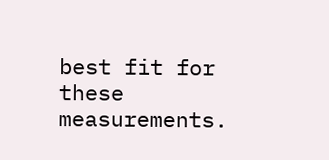best fit for these measurements.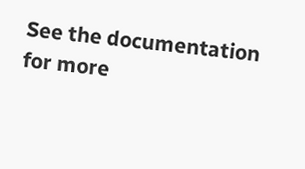See the documentation for more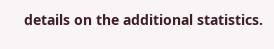details on the additional statistics.